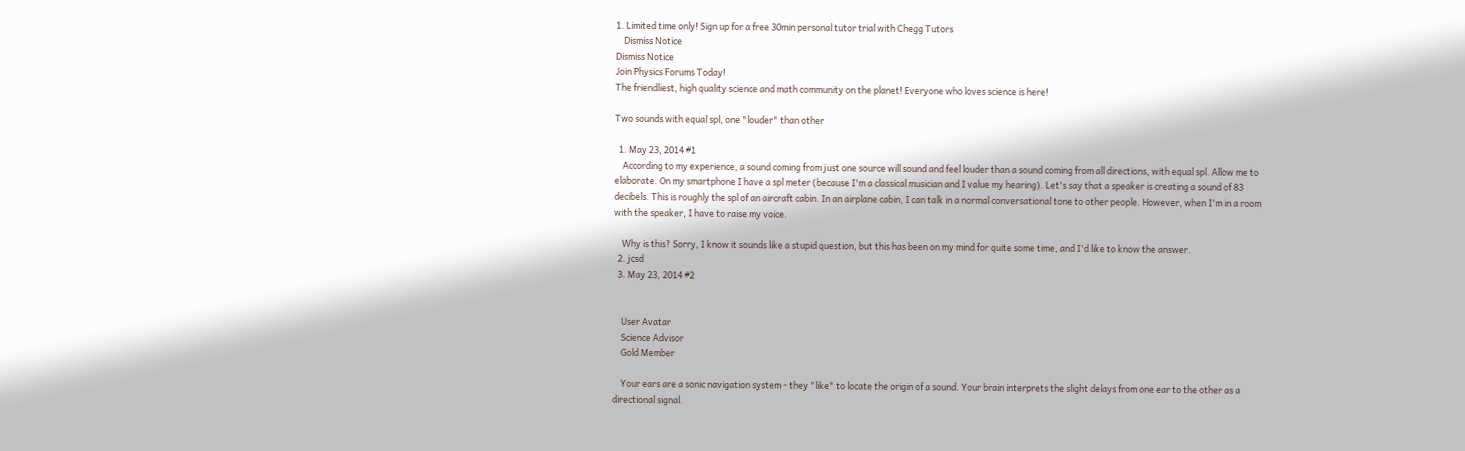1. Limited time only! Sign up for a free 30min personal tutor trial with Chegg Tutors
    Dismiss Notice
Dismiss Notice
Join Physics Forums Today!
The friendliest, high quality science and math community on the planet! Everyone who loves science is here!

Two sounds with equal spl, one "louder" than other

  1. May 23, 2014 #1
    According to my experience, a sound coming from just one source will sound and feel louder than a sound coming from all directions, with equal spl. Allow me to elaborate. On my smartphone I have a spl meter (because I'm a classical musician and I value my hearing). Let's say that a speaker is creating a sound of 83 decibels. This is roughly the spl of an aircraft cabin. In an airplane cabin, I can talk in a normal conversational tone to other people. However, when I'm in a room with the speaker, I have to raise my voice.

    Why is this? Sorry, I know it sounds like a stupid question, but this has been on my mind for quite some time, and I'd like to know the answer.
  2. jcsd
  3. May 23, 2014 #2


    User Avatar
    Science Advisor
    Gold Member

    Your ears are a sonic navigation system - they "like" to locate the origin of a sound. Your brain interprets the slight delays from one ear to the other as a directional signal.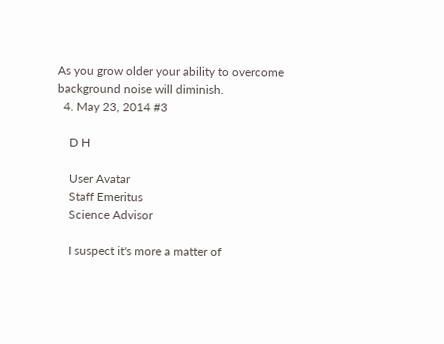As you grow older your ability to overcome background noise will diminish.
  4. May 23, 2014 #3

    D H

    User Avatar
    Staff Emeritus
    Science Advisor

    I suspect it's more a matter of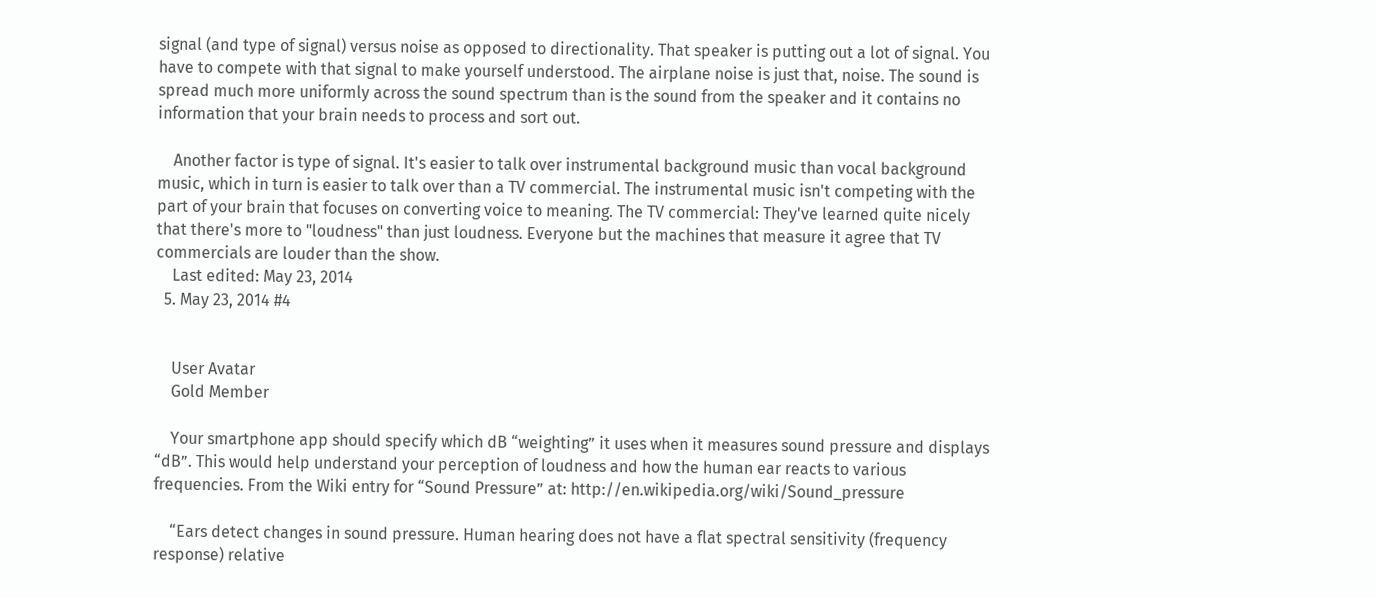signal (and type of signal) versus noise as opposed to directionality. That speaker is putting out a lot of signal. You have to compete with that signal to make yourself understood. The airplane noise is just that, noise. The sound is spread much more uniformly across the sound spectrum than is the sound from the speaker and it contains no information that your brain needs to process and sort out.

    Another factor is type of signal. It's easier to talk over instrumental background music than vocal background music, which in turn is easier to talk over than a TV commercial. The instrumental music isn't competing with the part of your brain that focuses on converting voice to meaning. The TV commercial: They've learned quite nicely that there's more to "loudness" than just loudness. Everyone but the machines that measure it agree that TV commercials are louder than the show.
    Last edited: May 23, 2014
  5. May 23, 2014 #4


    User Avatar
    Gold Member

    Your smartphone app should specify which dB “weighting” it uses when it measures sound pressure and displays “dB”. This would help understand your perception of loudness and how the human ear reacts to various frequencies. From the Wiki entry for “Sound Pressure” at: http://en.wikipedia.org/wiki/Sound_pressure

    “Ears detect changes in sound pressure. Human hearing does not have a flat spectral sensitivity (frequency response) relative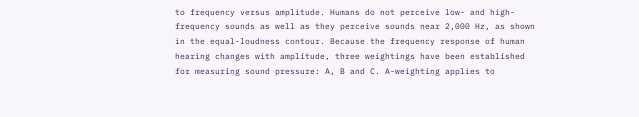to frequency versus amplitude. Humans do not perceive low- and high-frequency sounds as well as they perceive sounds near 2,000 Hz, as shown in the equal-loudness contour. Because the frequency response of human hearing changes with amplitude, three weightings have been established for measuring sound pressure: A, B and C. A-weighting applies to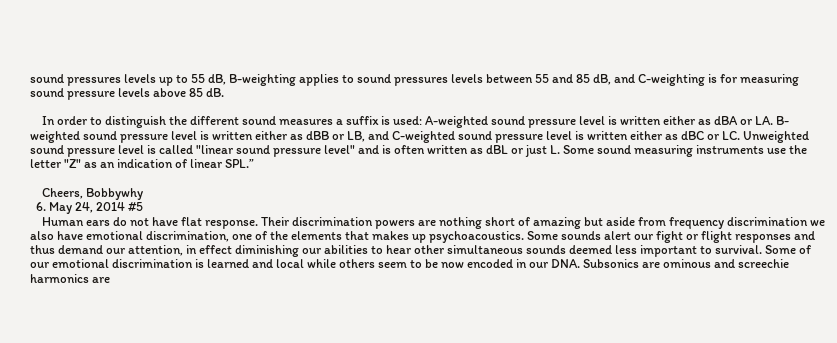sound pressures levels up to 55 dB, B-weighting applies to sound pressures levels between 55 and 85 dB, and C-weighting is for measuring sound pressure levels above 85 dB.

    In order to distinguish the different sound measures a suffix is used: A-weighted sound pressure level is written either as dBA or LA. B-weighted sound pressure level is written either as dBB or LB, and C-weighted sound pressure level is written either as dBC or LC. Unweighted sound pressure level is called "linear sound pressure level" and is often written as dBL or just L. Some sound measuring instruments use the letter "Z" as an indication of linear SPL.”

    Cheers, Bobbywhy
  6. May 24, 2014 #5
    Human ears do not have flat response. Their discrimination powers are nothing short of amazing but aside from frequency discrimination we also have emotional discrimination, one of the elements that makes up psychoacoustics. Some sounds alert our fight or flight responses and thus demand our attention, in effect diminishing our abilities to hear other simultaneous sounds deemed less important to survival. Some of our emotional discrimination is learned and local while others seem to be now encoded in our DNA. Subsonics are ominous and screechie harmonics are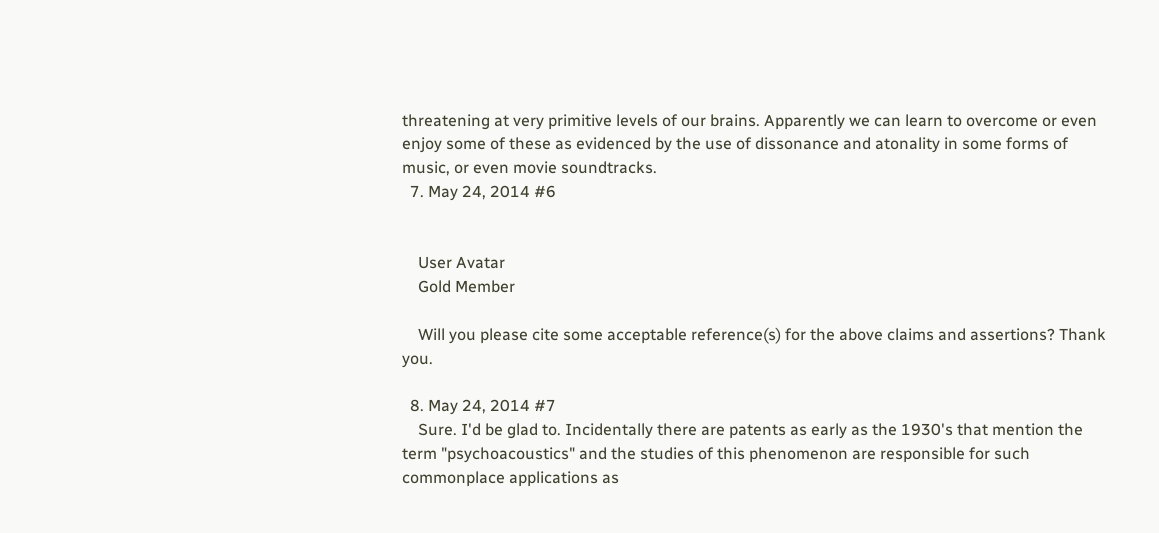threatening at very primitive levels of our brains. Apparently we can learn to overcome or even enjoy some of these as evidenced by the use of dissonance and atonality in some forms of music, or even movie soundtracks.
  7. May 24, 2014 #6


    User Avatar
    Gold Member

    Will you please cite some acceptable reference(s) for the above claims and assertions? Thank you.

  8. May 24, 2014 #7
    Sure. I'd be glad to. Incidentally there are patents as early as the 1930's that mention the term "psychoacoustics" and the studies of this phenomenon are responsible for such commonplace applications as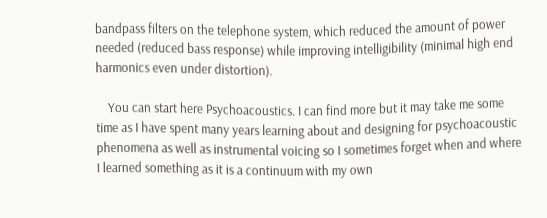bandpass filters on the telephone system, which reduced the amount of power needed (reduced bass response) while improving intelligibility (minimal high end harmonics even under distortion).

    You can start here Psychoacoustics. I can find more but it may take me some time as I have spent many years learning about and designing for psychoacoustic phenomena as well as instrumental voicing so I sometimes forget when and where I learned something as it is a continuum with my own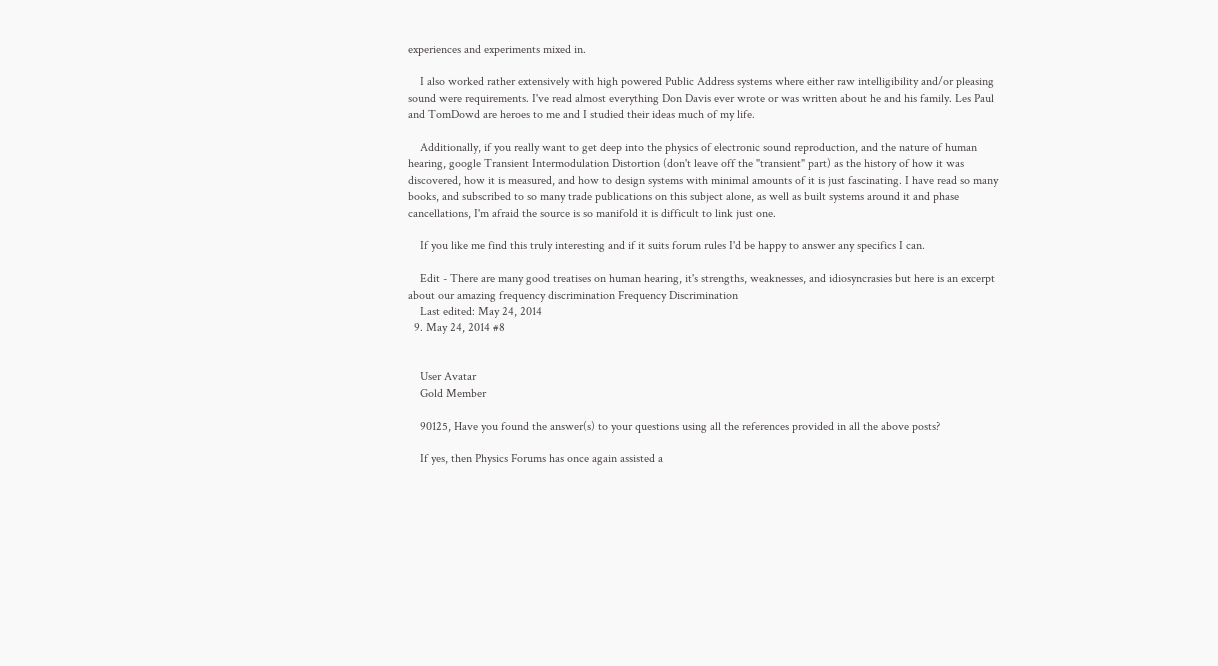experiences and experiments mixed in.

    I also worked rather extensively with high powered Public Address systems where either raw intelligibility and/or pleasing sound were requirements. I've read almost everything Don Davis ever wrote or was written about he and his family. Les Paul and TomDowd are heroes to me and I studied their ideas much of my life.

    Additionally, if you really want to get deep into the physics of electronic sound reproduction, and the nature of human hearing, google Transient Intermodulation Distortion (don't leave off the "transient" part) as the history of how it was discovered, how it is measured, and how to design systems with minimal amounts of it is just fascinating. I have read so many books, and subscribed to so many trade publications on this subject alone, as well as built systems around it and phase cancellations, I'm afraid the source is so manifold it is difficult to link just one.

    If you like me find this truly interesting and if it suits forum rules I'd be happy to answer any specifics I can.

    Edit - There are many good treatises on human hearing, it's strengths, weaknesses, and idiosyncrasies but here is an excerpt about our amazing frequency discrimination Frequency Discrimination
    Last edited: May 24, 2014
  9. May 24, 2014 #8


    User Avatar
    Gold Member

    90125, Have you found the answer(s) to your questions using all the references provided in all the above posts?

    If yes, then Physics Forums has once again assisted a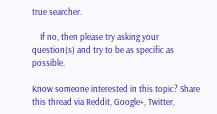true searcher.

    If no, then please try asking your question(s) and try to be as specific as possible.

Know someone interested in this topic? Share this thread via Reddit, Google+, Twitter,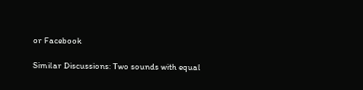or Facebook

Similar Discussions: Two sounds with equal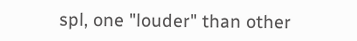spl, one "louder" than other